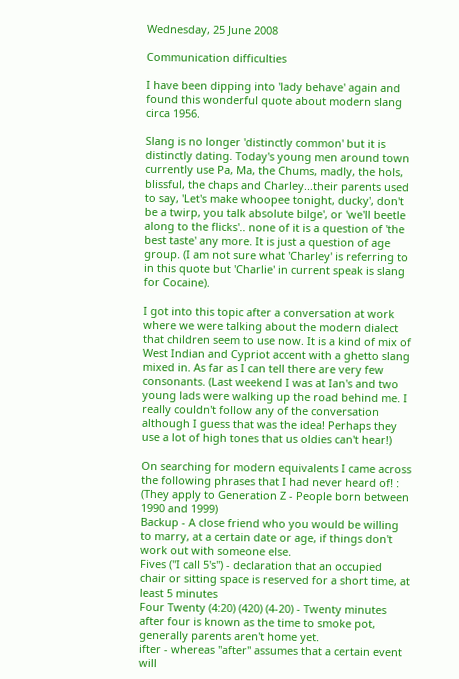Wednesday, 25 June 2008

Communication difficulties

I have been dipping into 'lady behave' again and found this wonderful quote about modern slang circa 1956.

Slang is no longer 'distinctly common' but it is distinctly dating. Today's young men around town currently use Pa, Ma, the Chums, madly, the hols, blissful, the chaps and Charley...their parents used to say, 'Let's make whoopee tonight, ducky', don't be a twirp, you talk absolute bilge', or 'we'll beetle along to the flicks'.. none of it is a question of 'the best taste' any more. It is just a question of age group. (I am not sure what 'Charley' is referring to in this quote but 'Charlie' in current speak is slang for Cocaine).

I got into this topic after a conversation at work where we were talking about the modern dialect that children seem to use now. It is a kind of mix of West Indian and Cypriot accent with a ghetto slang mixed in. As far as I can tell there are very few consonants. (Last weekend I was at Ian's and two young lads were walking up the road behind me. I really couldn't follow any of the conversation although I guess that was the idea! Perhaps they use a lot of high tones that us oldies can't hear!)

On searching for modern equivalents I came across the following phrases that I had never heard of! : (They apply to Generation Z - People born between 1990 and 1999)
Backup - A close friend who you would be willing to marry, at a certain date or age, if things don't work out with someone else.
Fives ("I call 5's") - declaration that an occupied chair or sitting space is reserved for a short time, at least 5 minutes
Four Twenty (4:20) (420) (4-20) - Twenty minutes after four is known as the time to smoke pot, generally parents aren't home yet.
ifter - whereas "after" assumes that a certain event will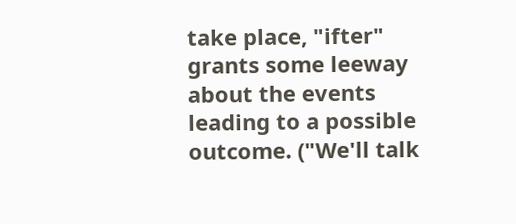take place, "ifter" grants some leeway about the events leading to a possible outcome. ("We'll talk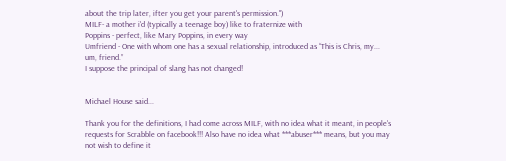about the trip later, ifter you get your parent's permission.")
MILF- a mother i'd (typically a teenage boy) like to fraternize with
Poppins - perfect, like Mary Poppins, in every way
Umfriend - One with whom one has a sexual relationship, introduced as “This is Chris, my... um, friend.”
I suppose the principal of slang has not changed!


Michael House said...

Thank you for the definitions, I had come across MILF, with no idea what it meant, in people's requests for Scrabble on facebook!!! Also have no idea what ***abuser*** means, but you may not wish to define it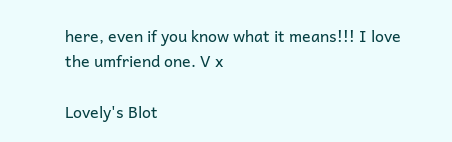here, even if you know what it means!!! I love the umfriend one. V x

Lovely's Blot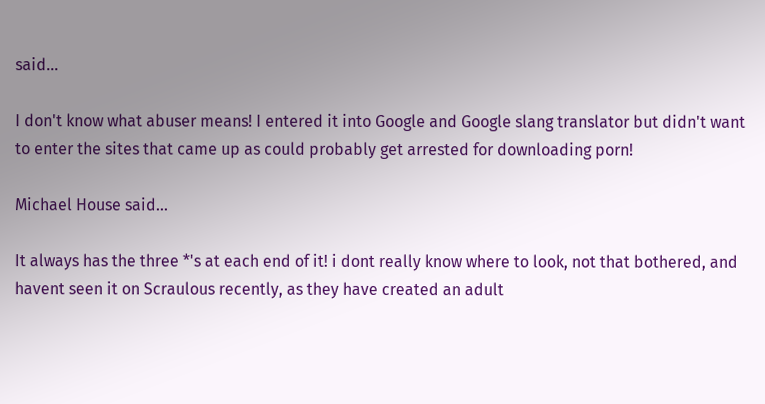said...

I don't know what abuser means! I entered it into Google and Google slang translator but didn't want to enter the sites that came up as could probably get arrested for downloading porn!

Michael House said...

It always has the three *'s at each end of it! i dont really know where to look, not that bothered, and havent seen it on Scraulous recently, as they have created an adult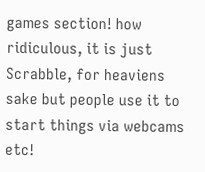games section! how ridiculous, it is just Scrabble, for heaviens sake but people use it to start things via webcams etc!